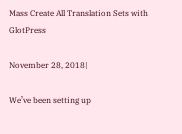Mass Create All Translation Sets with GlotPress

November 28, 2018|

We’ve been setting up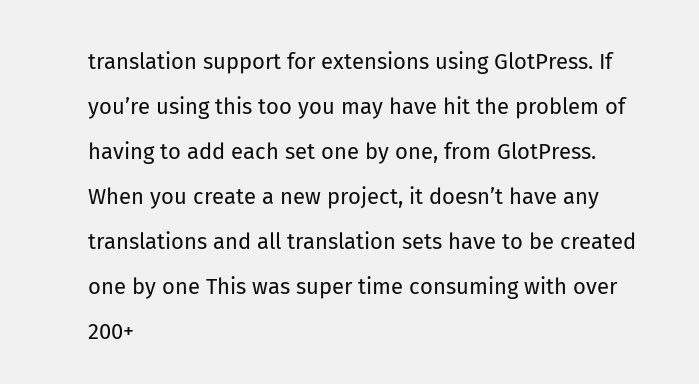translation support for extensions using GlotPress. If you’re using this too you may have hit the problem of having to add each set one by one, from GlotPress. When you create a new project, it doesn’t have any translations and all translation sets have to be created one by one This was super time consuming with over 200+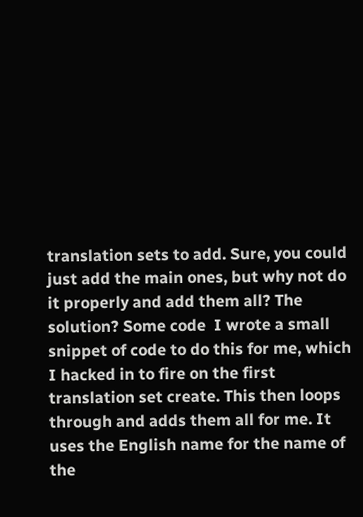translation sets to add. Sure, you could just add the main ones, but why not do it properly and add them all? The solution? Some code  I wrote a small snippet of code to do this for me, which I hacked in to fire on the first translation set create. This then loops through and adds them all for me. It uses the English name for the name of the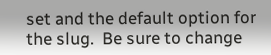set and the default option for the slug.  Be sure to change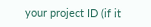your project ID (if it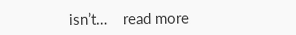isn’t…    read more